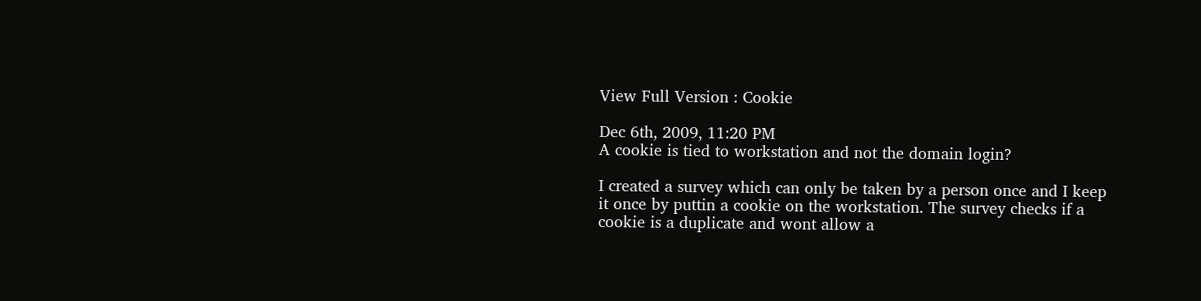View Full Version : Cookie

Dec 6th, 2009, 11:20 PM
A cookie is tied to workstation and not the domain login?

I created a survey which can only be taken by a person once and I keep it once by puttin a cookie on the workstation. The survey checks if a cookie is a duplicate and wont allow a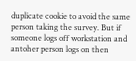duplicate cookie to avoid the same person taking the survey. But if someone logs off workstation and antoher person logs on then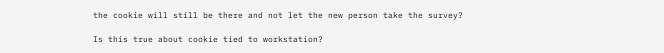the cookie will still be there and not let the new person take the survey?

Is this true about cookie tied to workstation?